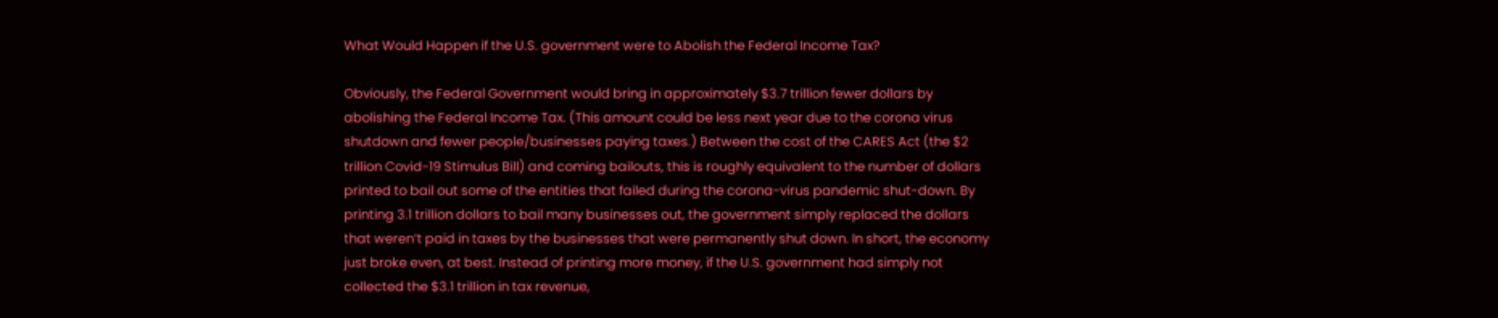What Would Happen if the U.S. government were to Abolish the Federal Income Tax?

Obviously, the Federal Government would bring in approximately $3.7 trillion fewer dollars by abolishing the Federal Income Tax. (This amount could be less next year due to the corona virus shutdown and fewer people/businesses paying taxes.) Between the cost of the CARES Act (the $2 trillion Covid-19 Stimulus Bill) and coming bailouts, this is roughly equivalent to the number of dollars printed to bail out some of the entities that failed during the corona-virus pandemic shut-down. By printing 3.1 trillion dollars to bail many businesses out, the government simply replaced the dollars that weren’t paid in taxes by the businesses that were permanently shut down. In short, the economy just broke even, at best. Instead of printing more money, if the U.S. government had simply not collected the $3.1 trillion in tax revenue,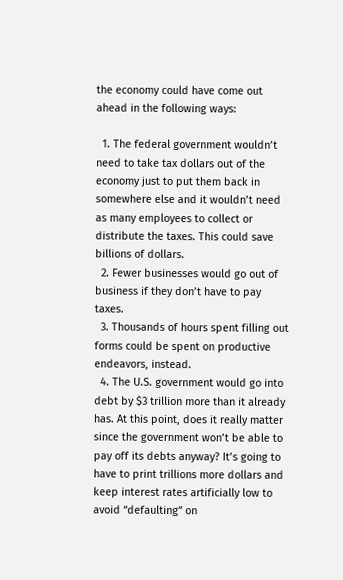the economy could have come out ahead in the following ways:

  1. The federal government wouldn’t need to take tax dollars out of the economy just to put them back in somewhere else and it wouldn’t need as many employees to collect or distribute the taxes. This could save billions of dollars.
  2. Fewer businesses would go out of business if they don’t have to pay taxes.
  3. Thousands of hours spent filling out forms could be spent on productive endeavors, instead.
  4. The U.S. government would go into debt by $3 trillion more than it already has. At this point, does it really matter since the government won’t be able to pay off its debts anyway? It’s going to have to print trillions more dollars and keep interest rates artificially low to avoid “defaulting” on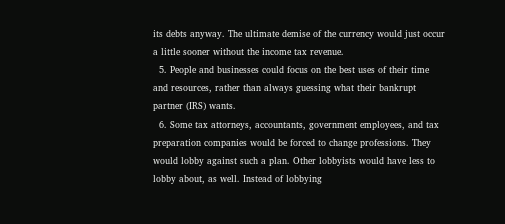its debts anyway. The ultimate demise of the currency would just occur a little sooner without the income tax revenue.
  5. People and businesses could focus on the best uses of their time and resources, rather than always guessing what their bankrupt partner (IRS) wants.
  6. Some tax attorneys, accountants, government employees, and tax preparation companies would be forced to change professions. They would lobby against such a plan. Other lobbyists would have less to lobby about, as well. Instead of lobbying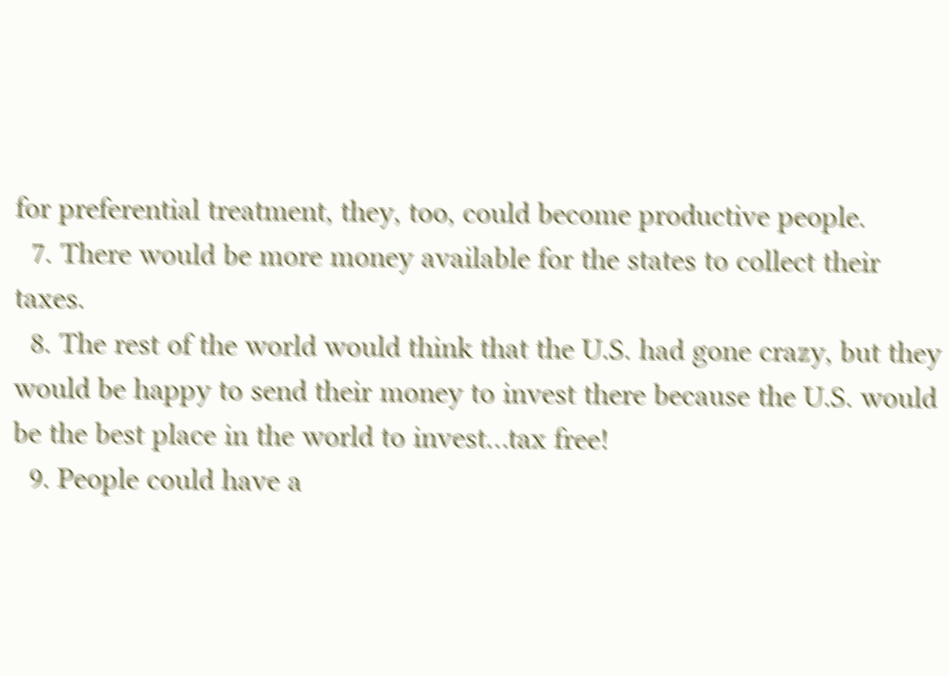for preferential treatment, they, too, could become productive people.
  7. There would be more money available for the states to collect their taxes.
  8. The rest of the world would think that the U.S. had gone crazy, but they would be happy to send their money to invest there because the U.S. would be the best place in the world to invest…tax free!
  9. People could have a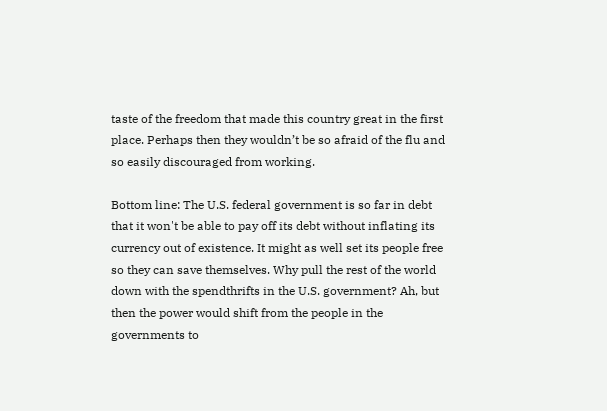taste of the freedom that made this country great in the first place. Perhaps then they wouldn’t be so afraid of the flu and so easily discouraged from working.

Bottom line: The U.S. federal government is so far in debt that it won't be able to pay off its debt without inflating its currency out of existence. It might as well set its people free so they can save themselves. Why pull the rest of the world down with the spendthrifts in the U.S. government? Ah, but then the power would shift from the people in the governments to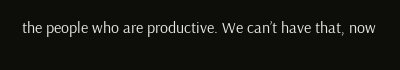the people who are productive. We can’t have that, now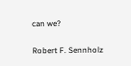can we?

Robert F. Sennholz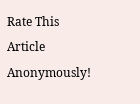Rate This Article Anonymously!